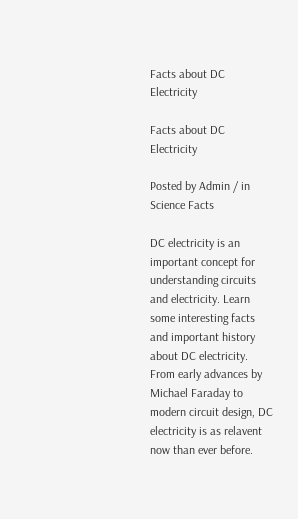Facts about DC Electricity

Facts about DC Electricity

Posted by Admin / in Science Facts

DC electricity is an important concept for understanding circuits and electricity. Learn some interesting facts and important history about DC electricity. From early advances by Michael Faraday to modern circuit design, DC electricity is as relavent now than ever before.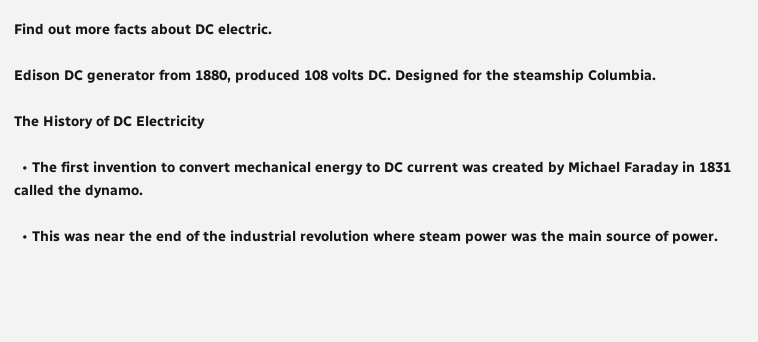Find out more facts about DC electric.

Edison DC generator from 1880, produced 108 volts DC. Designed for the steamship Columbia.

The History of DC Electricity

  • The first invention to convert mechanical energy to DC current was created by Michael Faraday in 1831 called the dynamo.

  • This was near the end of the industrial revolution where steam power was the main source of power.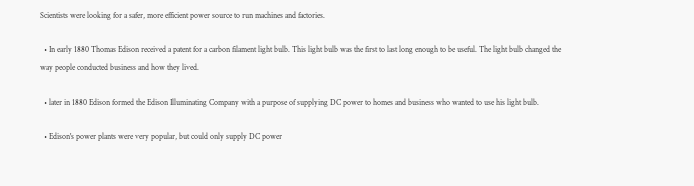Scientists were looking for a safer, more efficient power source to run machines and factories.

  • In early 1880 Thomas Edison received a patent for a carbon filament light bulb. This light bulb was the first to last long enough to be useful. The light bulb changed the way people conducted business and how they lived.

  • later in 1880 Edison formed the Edison Illuminating Company with a purpose of supplying DC power to homes and business who wanted to use his light bulb.

  • Edison's power plants were very popular, but could only supply DC power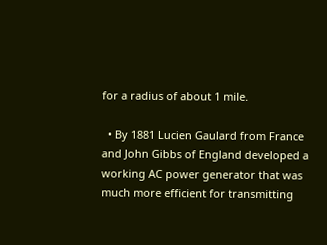for a radius of about 1 mile.

  • By 1881 Lucien Gaulard from France and John Gibbs of England developed a working AC power generator that was much more efficient for transmitting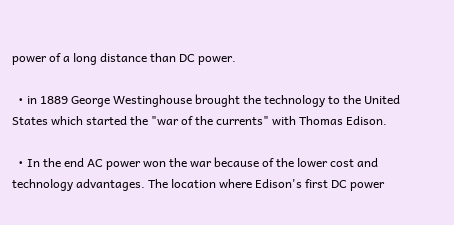power of a long distance than DC power.

  • in 1889 George Westinghouse brought the technology to the United States which started the "war of the currents" with Thomas Edison.

  • In the end AC power won the war because of the lower cost and technology advantages. The location where Edison's first DC power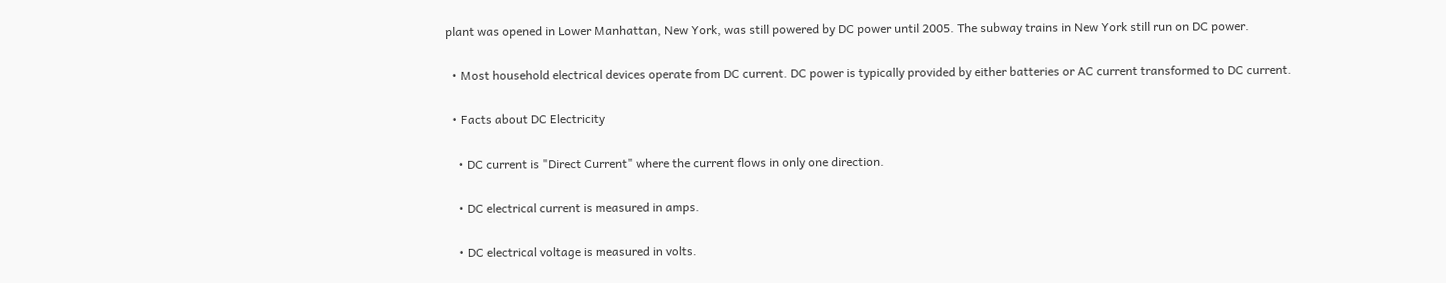plant was opened in Lower Manhattan, New York, was still powered by DC power until 2005. The subway trains in New York still run on DC power.

  • Most household electrical devices operate from DC current. DC power is typically provided by either batteries or AC current transformed to DC current.

  • Facts about DC Electricity

    • DC current is "Direct Current" where the current flows in only one direction.

    • DC electrical current is measured in amps.

    • DC electrical voltage is measured in volts.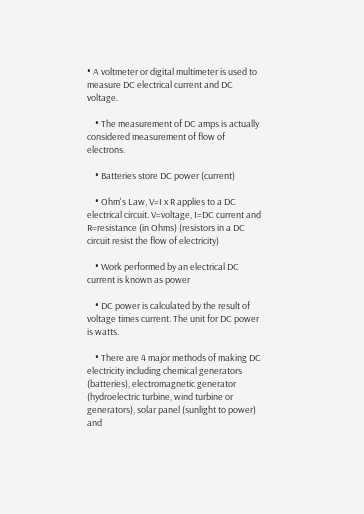• A voltmeter or digital multimeter is used to measure DC electrical current and DC voltage.

    • The measurement of DC amps is actually considered measurement of flow of electrons.

    • Batteries store DC power (current)

    • Ohm's Law, V=I x R applies to a DC electrical circuit. V=voltage, I=DC current and R=resistance (in Ohms) (resistors in a DC circuit resist the flow of electricity)

    • Work performed by an electrical DC current is known as power

    • DC power is calculated by the result of voltage times current. The unit for DC power is watts.

    • There are 4 major methods of making DC electricity including chemical generators (batteries), electromagnetic generator (hydroelectric turbine, wind turbine or generators), solar panel (sunlight to power) and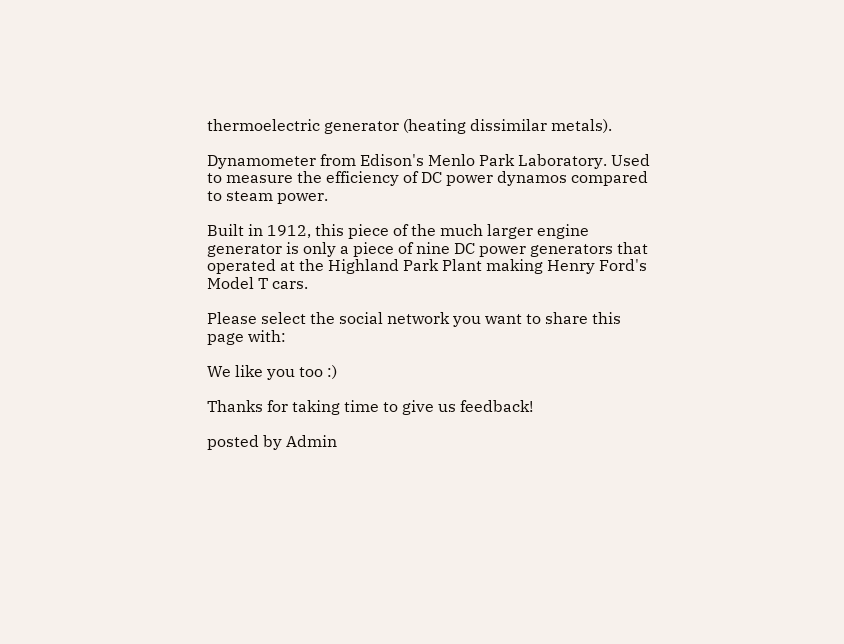thermoelectric generator (heating dissimilar metals).

Dynamometer from Edison's Menlo Park Laboratory. Used to measure the efficiency of DC power dynamos compared to steam power.

Built in 1912, this piece of the much larger engine generator is only a piece of nine DC power generators that operated at the Highland Park Plant making Henry Ford's Model T cars.

Please select the social network you want to share this page with:

We like you too :)

Thanks for taking time to give us feedback!

posted by Admin